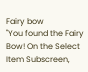Fairy bow
"You found the Fairy Bow! On the Select Item Subscreen,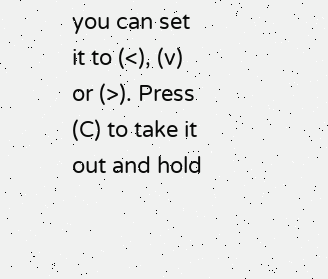you can set it to (<), (v) or (>). Press (C) to take it out and hold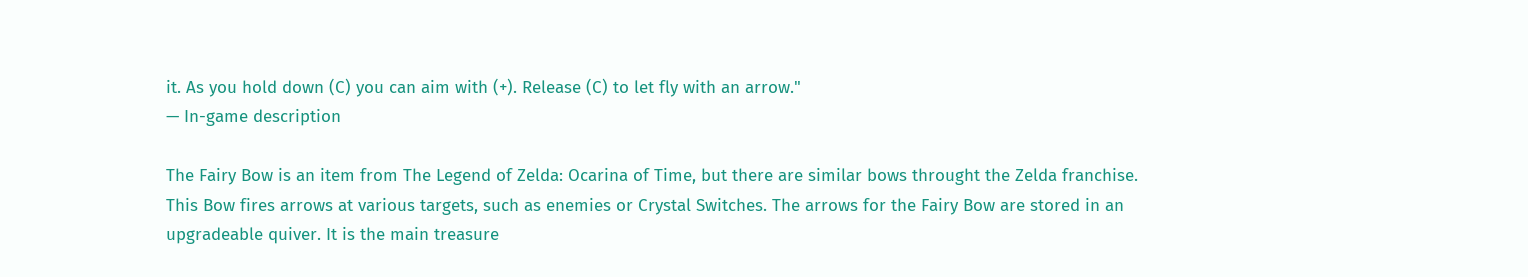it. As you hold down (C) you can aim with (+). Release (C) to let fly with an arrow."
— In-game description

The Fairy Bow is an item from The Legend of Zelda: Ocarina of Time, but there are similar bows throught the Zelda franchise. This Bow fires arrows at various targets, such as enemies or Crystal Switches. The arrows for the Fairy Bow are stored in an upgradeable quiver. It is the main treasure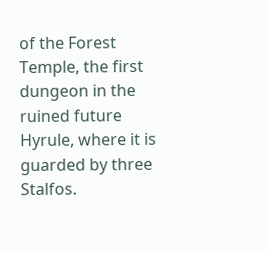of the Forest Temple, the first dungeon in the ruined future Hyrule, where it is guarded by three Stalfos.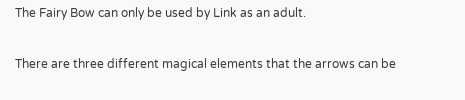The Fairy Bow can only be used by Link as an adult.

There are three different magical elements that the arrows can be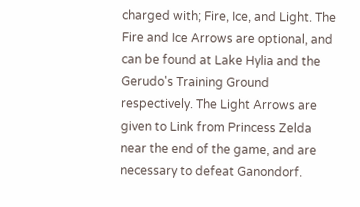charged with; Fire, Ice, and Light. The Fire and Ice Arrows are optional, and can be found at Lake Hylia and the Gerudo's Training Ground respectively. The Light Arrows are given to Link from Princess Zelda near the end of the game, and are necessary to defeat Ganondorf.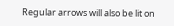Regular arrows will also be lit on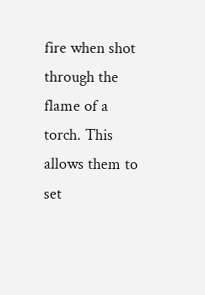fire when shot through the flame of a torch. This allows them to set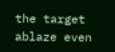the target ablaze even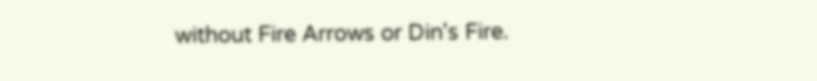without Fire Arrows or Din's Fire.